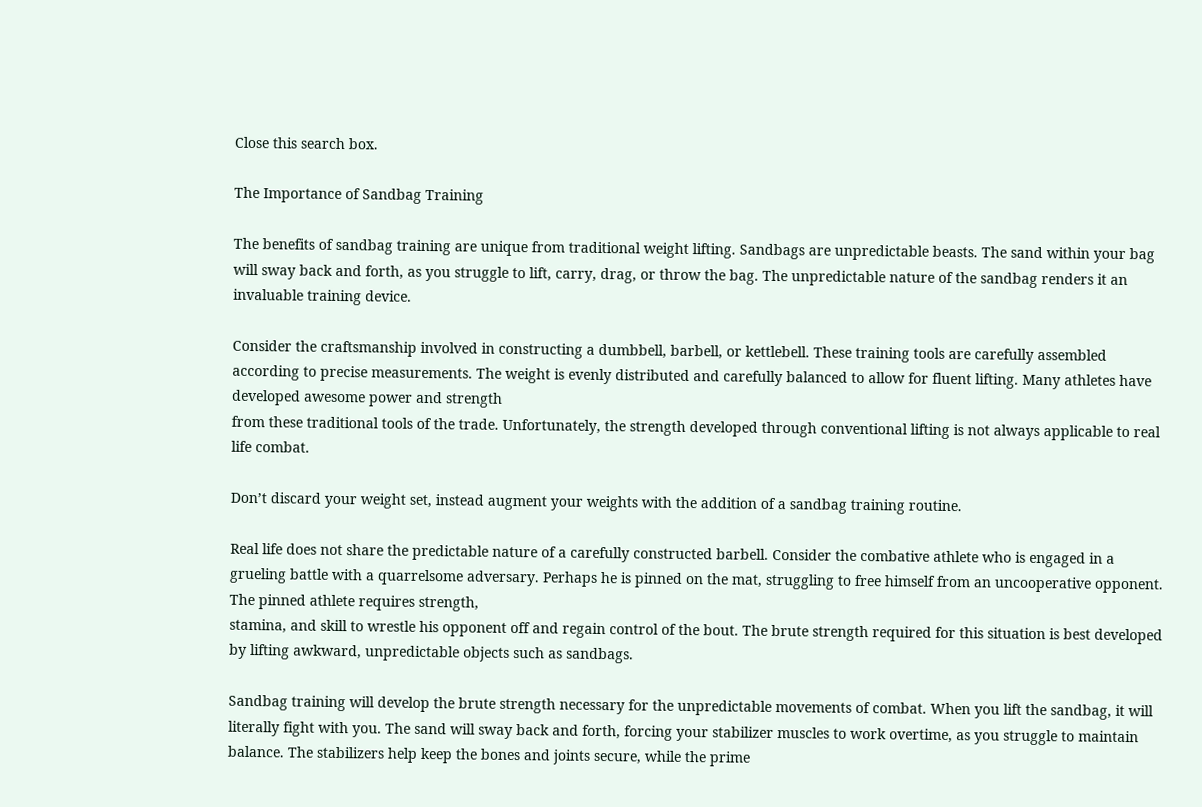Close this search box.

The Importance of Sandbag Training

The benefits of sandbag training are unique from traditional weight lifting. Sandbags are unpredictable beasts. The sand within your bag will sway back and forth, as you struggle to lift, carry, drag, or throw the bag. The unpredictable nature of the sandbag renders it an invaluable training device.

Consider the craftsmanship involved in constructing a dumbbell, barbell, or kettlebell. These training tools are carefully assembled according to precise measurements. The weight is evenly distributed and carefully balanced to allow for fluent lifting. Many athletes have developed awesome power and strength
from these traditional tools of the trade. Unfortunately, the strength developed through conventional lifting is not always applicable to real life combat.

Don’t discard your weight set, instead augment your weights with the addition of a sandbag training routine.

Real life does not share the predictable nature of a carefully constructed barbell. Consider the combative athlete who is engaged in a grueling battle with a quarrelsome adversary. Perhaps he is pinned on the mat, struggling to free himself from an uncooperative opponent. The pinned athlete requires strength,
stamina, and skill to wrestle his opponent off and regain control of the bout. The brute strength required for this situation is best developed by lifting awkward, unpredictable objects such as sandbags.

Sandbag training will develop the brute strength necessary for the unpredictable movements of combat. When you lift the sandbag, it will literally fight with you. The sand will sway back and forth, forcing your stabilizer muscles to work overtime, as you struggle to maintain balance. The stabilizers help keep the bones and joints secure, while the prime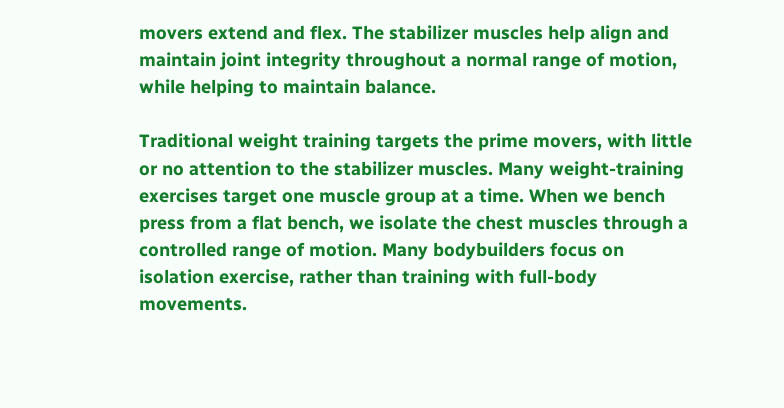movers extend and flex. The stabilizer muscles help align and maintain joint integrity throughout a normal range of motion, while helping to maintain balance.

Traditional weight training targets the prime movers, with little or no attention to the stabilizer muscles. Many weight-training exercises target one muscle group at a time. When we bench press from a flat bench, we isolate the chest muscles through a controlled range of motion. Many bodybuilders focus on isolation exercise, rather than training with full-body movements.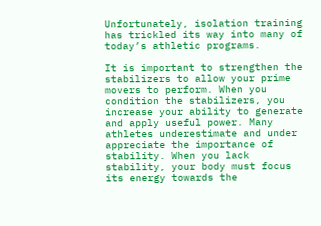Unfortunately, isolation training has trickled its way into many of today’s athletic programs.

It is important to strengthen the stabilizers to allow your prime movers to perform. When you condition the stabilizers, you increase your ability to generate and apply useful power. Many athletes underestimate and under appreciate the importance of stability. When you lack stability, your body must focus its energy towards the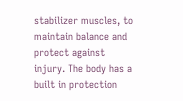stabilizer muscles, to maintain balance and protect against injury. The body has a built in protection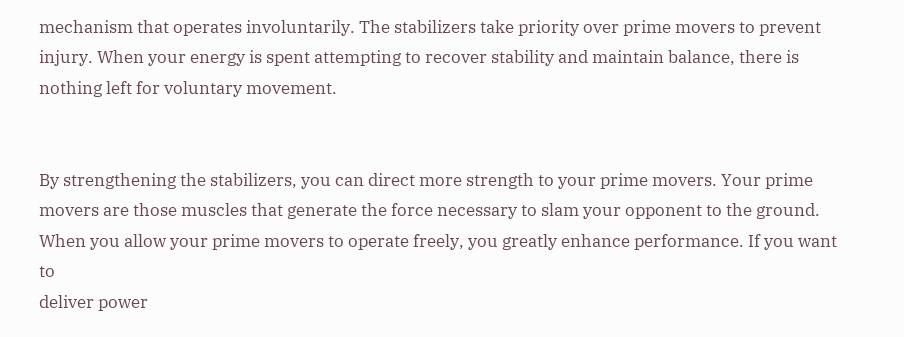mechanism that operates involuntarily. The stabilizers take priority over prime movers to prevent injury. When your energy is spent attempting to recover stability and maintain balance, there is nothing left for voluntary movement.


By strengthening the stabilizers, you can direct more strength to your prime movers. Your prime movers are those muscles that generate the force necessary to slam your opponent to the ground. When you allow your prime movers to operate freely, you greatly enhance performance. If you want to
deliver power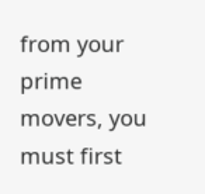from your prime movers, you must first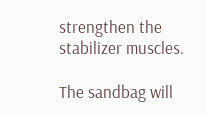strengthen the stabilizer muscles.

The sandbag will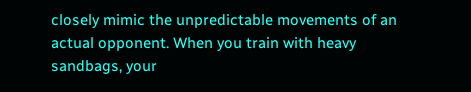closely mimic the unpredictable movements of an actual opponent. When you train with heavy sandbags, your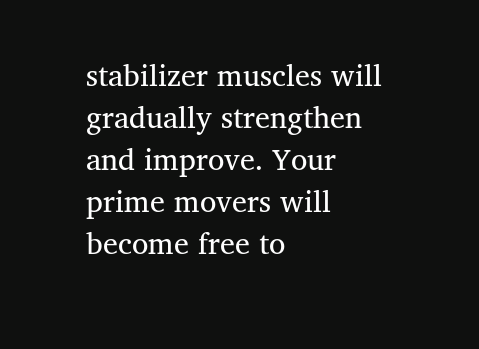stabilizer muscles will gradually strengthen and improve. Your prime movers will become free to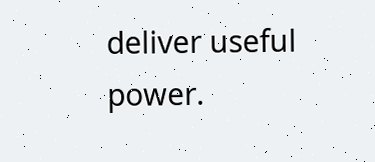deliver useful power.